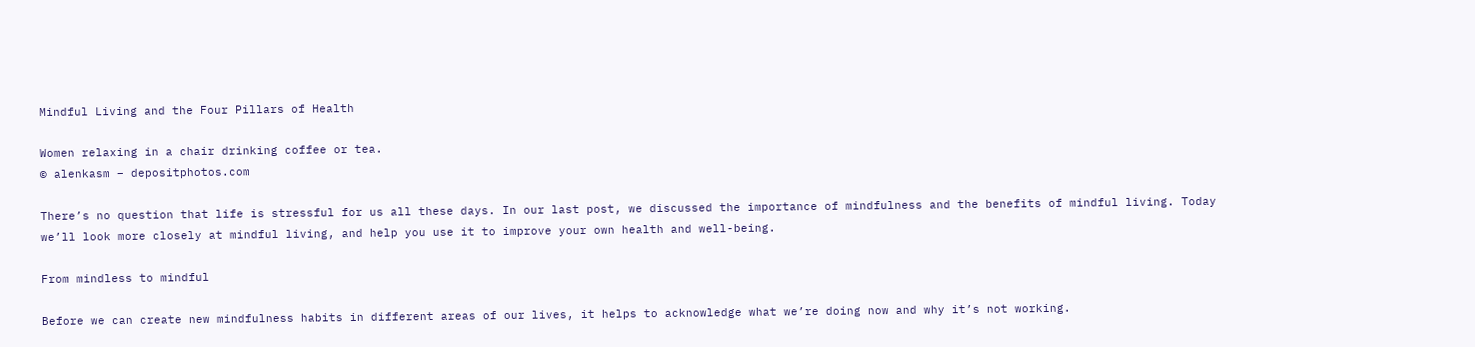Mindful Living and the Four Pillars of Health

Women relaxing in a chair drinking coffee or tea.
© alenkasm – depositphotos.com

There’s no question that life is stressful for us all these days. In our last post, we discussed the importance of mindfulness and the benefits of mindful living. Today we’ll look more closely at mindful living, and help you use it to improve your own health and well-being.

From mindless to mindful

Before we can create new mindfulness habits in different areas of our lives, it helps to acknowledge what we’re doing now and why it’s not working.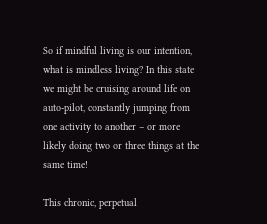So if mindful living is our intention, what is mindless living? In this state we might be cruising around life on auto-pilot, constantly jumping from one activity to another – or more likely doing two or three things at the same time!

This chronic, perpetual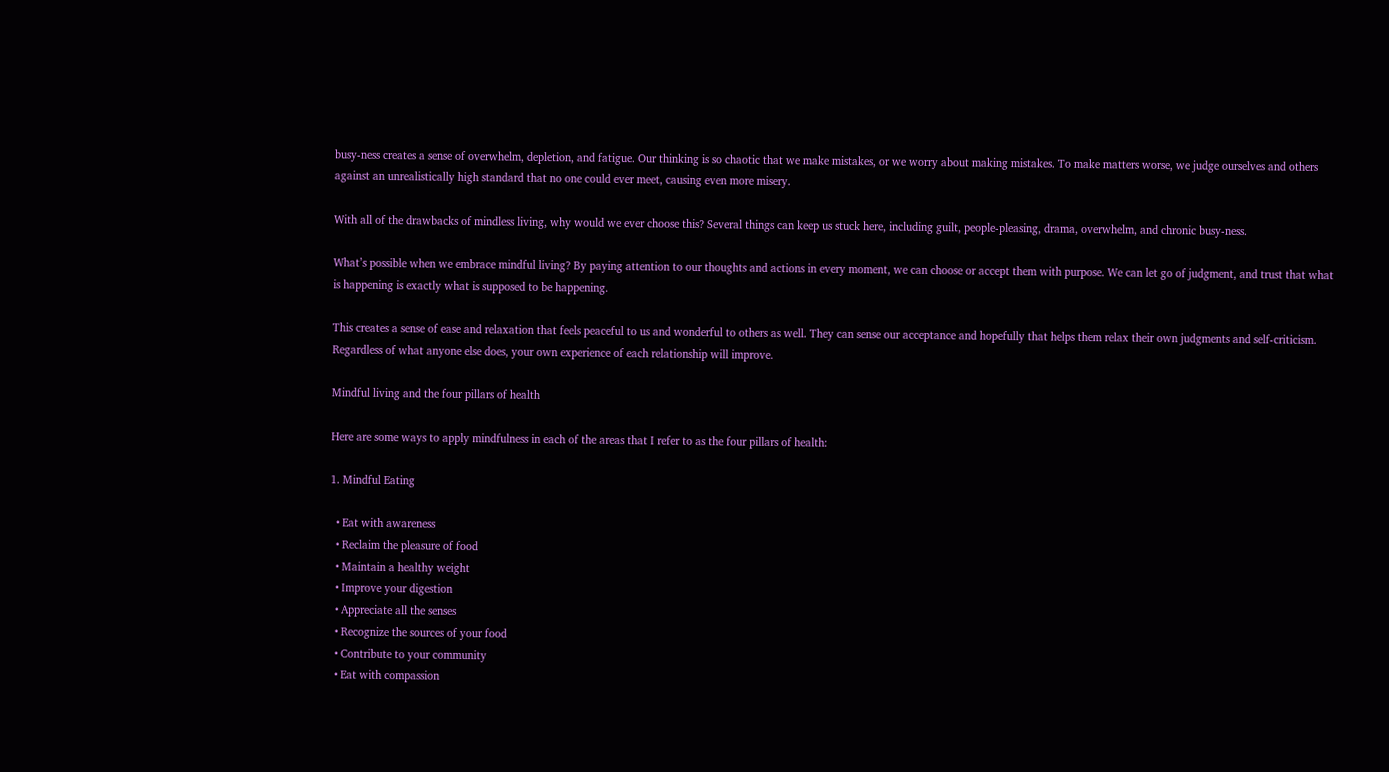busy-ness creates a sense of overwhelm, depletion, and fatigue. Our thinking is so chaotic that we make mistakes, or we worry about making mistakes. To make matters worse, we judge ourselves and others against an unrealistically high standard that no one could ever meet, causing even more misery.

With all of the drawbacks of mindless living, why would we ever choose this? Several things can keep us stuck here, including guilt, people-pleasing, drama, overwhelm, and chronic busy-ness.

What’s possible when we embrace mindful living? By paying attention to our thoughts and actions in every moment, we can choose or accept them with purpose. We can let go of judgment, and trust that what is happening is exactly what is supposed to be happening.

This creates a sense of ease and relaxation that feels peaceful to us and wonderful to others as well. They can sense our acceptance and hopefully that helps them relax their own judgments and self-criticism. Regardless of what anyone else does, your own experience of each relationship will improve.

Mindful living and the four pillars of health

Here are some ways to apply mindfulness in each of the areas that I refer to as the four pillars of health:

1. Mindful Eating

  • Eat with awareness
  • Reclaim the pleasure of food
  • Maintain a healthy weight
  • Improve your digestion
  • Appreciate all the senses
  • Recognize the sources of your food
  • Contribute to your community
  • Eat with compassion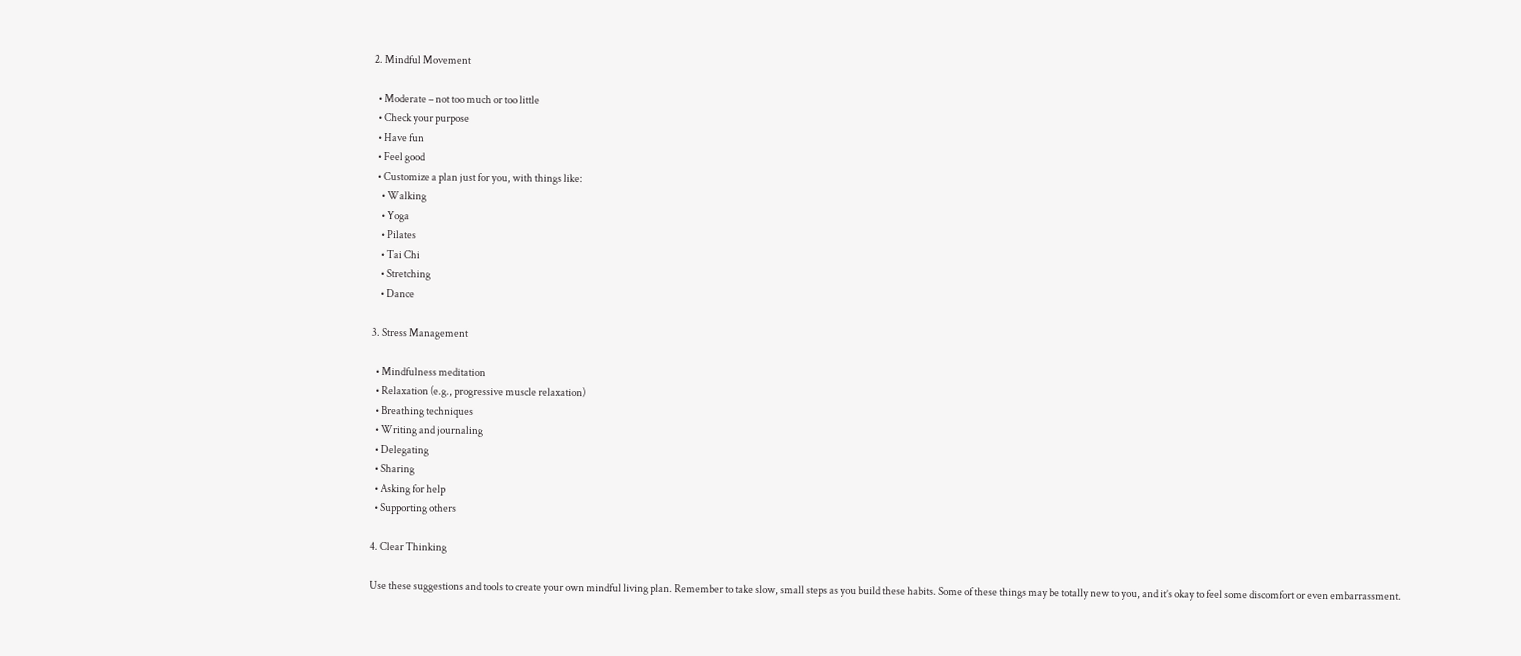2. Mindful Movement

  • Moderate – not too much or too little
  • Check your purpose
  • Have fun
  • Feel good
  • Customize a plan just for you, with things like:
    • Walking
    • Yoga
    • Pilates
    • Tai Chi
    • Stretching
    • Dance

3. Stress Management

  • Mindfulness meditation
  • Relaxation (e.g., progressive muscle relaxation)
  • Breathing techniques
  • Writing and journaling
  • Delegating
  • Sharing
  • Asking for help
  • Supporting others

4. Clear Thinking

Use these suggestions and tools to create your own mindful living plan. Remember to take slow, small steps as you build these habits. Some of these things may be totally new to you, and it’s okay to feel some discomfort or even embarrassment.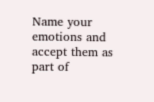Name your emotions and accept them as part of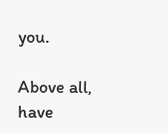you.

Above all, have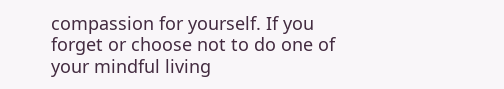compassion for yourself. If you forget or choose not to do one of your mindful living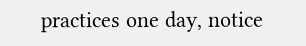practices one day, notice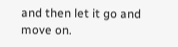and then let it go and move on.